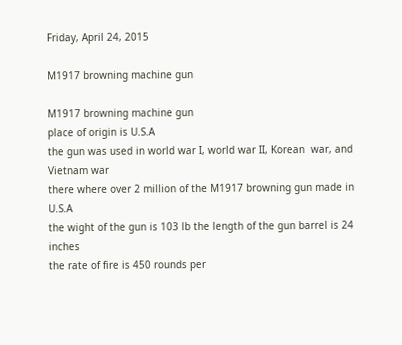Friday, April 24, 2015

M1917 browning machine gun

M1917 browning machine gun
place of origin is U.S.A
the gun was used in world war I, world war II, Korean  war, and Vietnam war
there where over 2 million of the M1917 browning gun made in U.S.A
the wight of the gun is 103 lb the length of the gun barrel is 24 inches
the rate of fire is 450 rounds per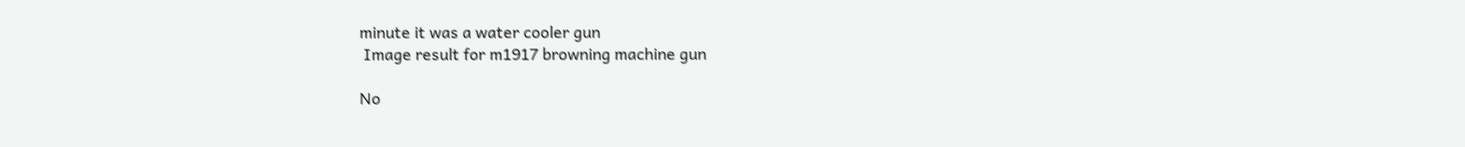minute it was a water cooler gun
 Image result for m1917 browning machine gun

No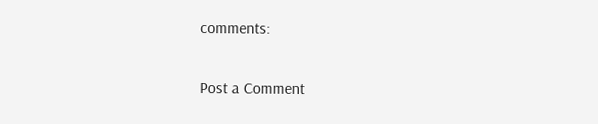comments:

Post a Comment